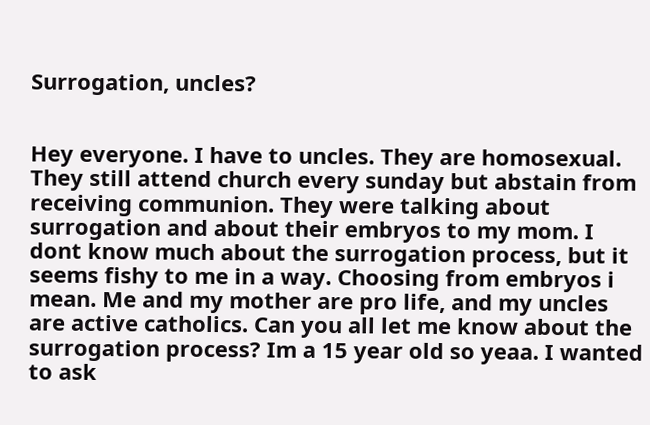Surrogation, uncles?


Hey everyone. I have to uncles. They are homosexual. They still attend church every sunday but abstain from receiving communion. They were talking about surrogation and about their embryos to my mom. I dont know much about the surrogation process, but it seems fishy to me in a way. Choosing from embryos i mean. Me and my mother are pro life, and my uncles are active catholics. Can you all let me know about the surrogation process? Im a 15 year old so yeaa. I wanted to ask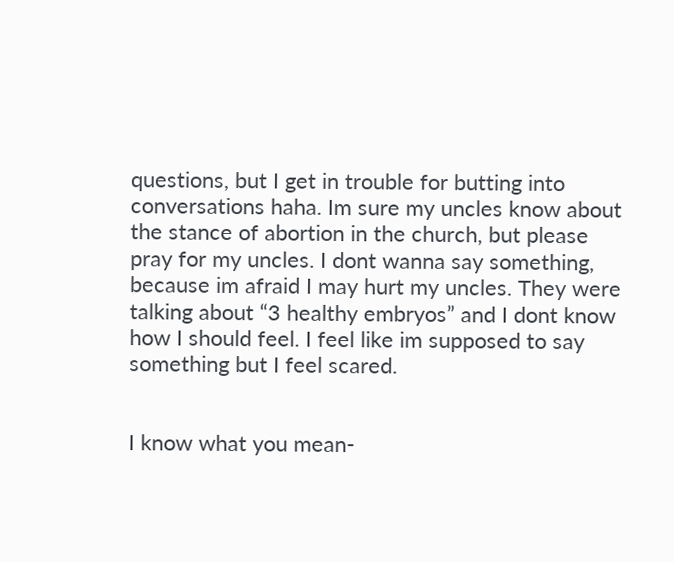questions, but I get in trouble for butting into conversations haha. Im sure my uncles know about the stance of abortion in the church, but please pray for my uncles. I dont wanna say something, because im afraid I may hurt my uncles. They were talking about “3 healthy embryos” and I dont know how I should feel. I feel like im supposed to say something but I feel scared.


I know what you mean-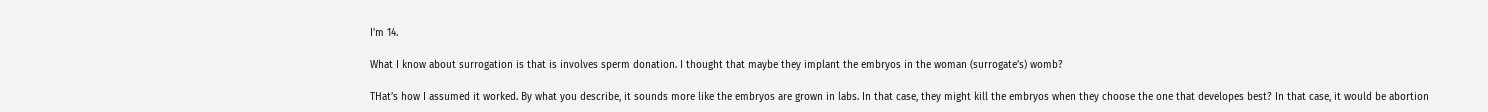I’m 14.

What I know about surrogation is that is involves sperm donation. I thought that maybe they implant the embryos in the woman (surrogate’s) womb?

THat’s how I assumed it worked. By what you describe, it sounds more like the embryos are grown in labs. In that case, they might kill the embryos when they choose the one that developes best? In that case, it would be abortion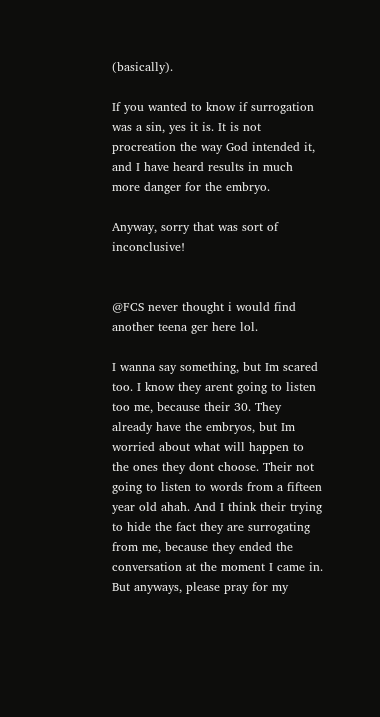(basically).

If you wanted to know if surrogation was a sin, yes it is. It is not procreation the way God intended it, and I have heard results in much more danger for the embryo.

Anyway, sorry that was sort of inconclusive!


@FCS never thought i would find another teena ger here lol.

I wanna say something, but Im scared too. I know they arent going to listen too me, because their 30. They already have the embryos, but Im worried about what will happen to the ones they dont choose. Their not going to listen to words from a fifteen year old ahah. And I think their trying to hide the fact they are surrogating from me, because they ended the conversation at the moment I came in. But anyways, please pray for my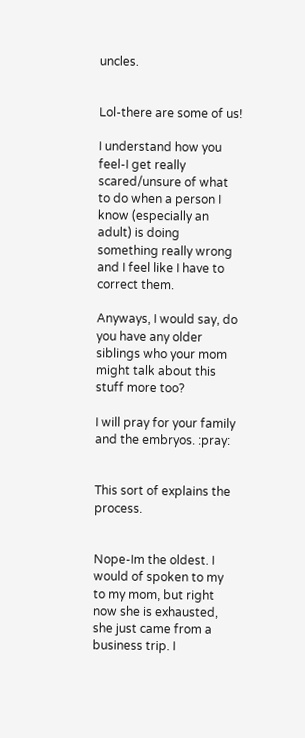uncles.


Lol-there are some of us!

I understand how you feel-I get really scared/unsure of what to do when a person I know (especially an adult) is doing something really wrong and I feel like I have to correct them.

Anyways, I would say, do you have any older siblings who your mom might talk about this stuff more too?

I will pray for your family and the embryos. :pray:


This sort of explains the process.


Nope-Im the oldest. I would of spoken to my to my mom, but right now she is exhausted, she just came from a business trip. I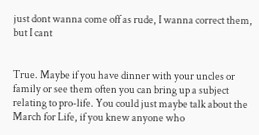just dont wanna come off as rude, I wanna correct them, but I cant


True. Maybe if you have dinner with your uncles or family or see them often you can bring up a subject relating to pro-life. You could just maybe talk about the March for Life, if you knew anyone who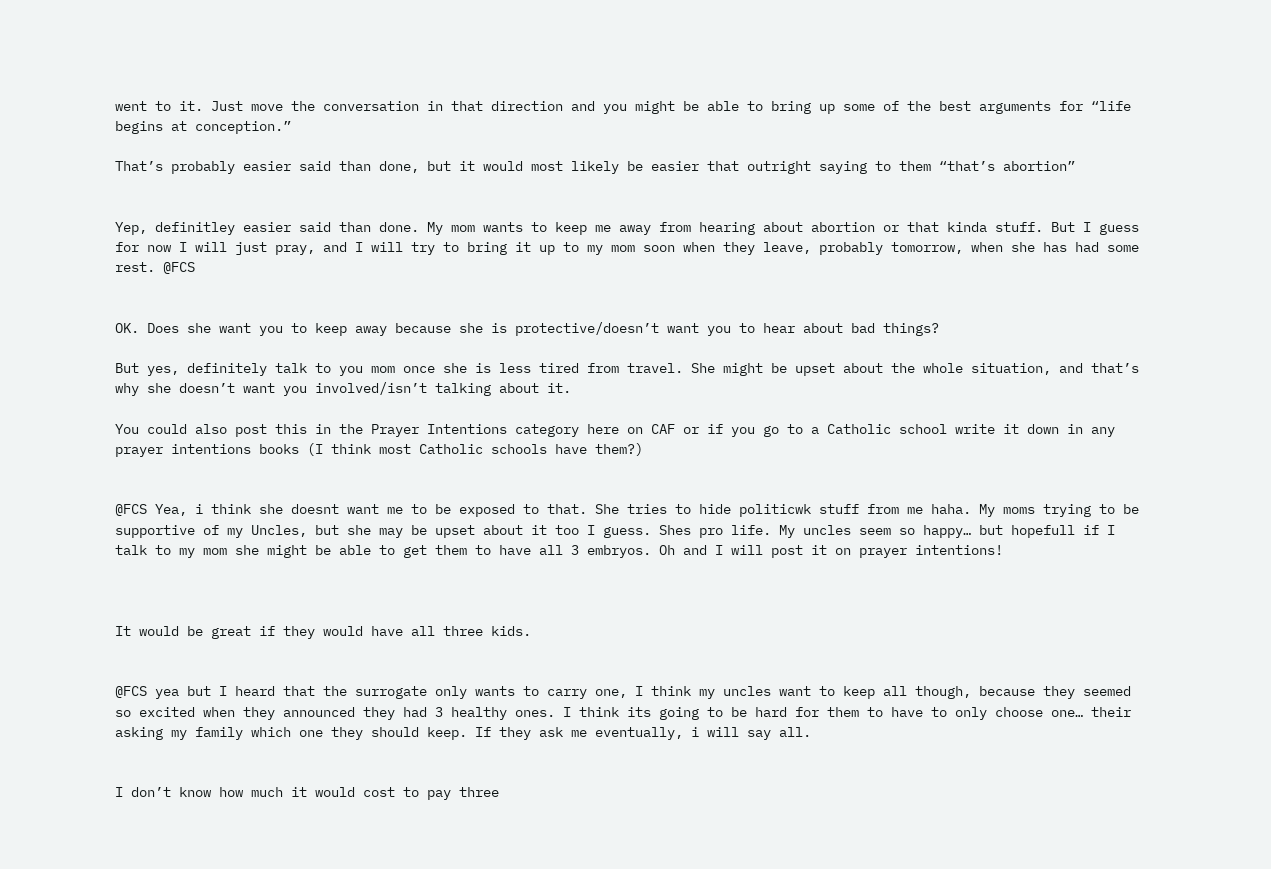went to it. Just move the conversation in that direction and you might be able to bring up some of the best arguments for “life begins at conception.”

That’s probably easier said than done, but it would most likely be easier that outright saying to them “that’s abortion”


Yep, definitley easier said than done. My mom wants to keep me away from hearing about abortion or that kinda stuff. But I guess for now I will just pray, and I will try to bring it up to my mom soon when they leave, probably tomorrow, when she has had some rest. @FCS


OK. Does she want you to keep away because she is protective/doesn’t want you to hear about bad things?

But yes, definitely talk to you mom once she is less tired from travel. She might be upset about the whole situation, and that’s why she doesn’t want you involved/isn’t talking about it.

You could also post this in the Prayer Intentions category here on CAF or if you go to a Catholic school write it down in any prayer intentions books (I think most Catholic schools have them?)


@FCS Yea, i think she doesnt want me to be exposed to that. She tries to hide politicwk stuff from me haha. My moms trying to be supportive of my Uncles, but she may be upset about it too I guess. Shes pro life. My uncles seem so happy… but hopefull if I talk to my mom she might be able to get them to have all 3 embryos. Oh and I will post it on prayer intentions!



It would be great if they would have all three kids.


@FCS yea but I heard that the surrogate only wants to carry one, I think my uncles want to keep all though, because they seemed so excited when they announced they had 3 healthy ones. I think its going to be hard for them to have to only choose one… their asking my family which one they should keep. If they ask me eventually, i will say all.


I don’t know how much it would cost to pay three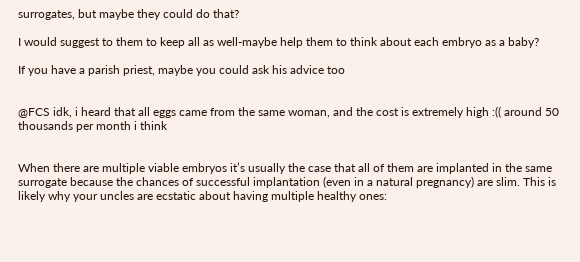surrogates, but maybe they could do that?

I would suggest to them to keep all as well-maybe help them to think about each embryo as a baby?

If you have a parish priest, maybe you could ask his advice too


@FCS idk, i heard that all eggs came from the same woman, and the cost is extremely high :(( around 50 thousands per month i think


When there are multiple viable embryos it’s usually the case that all of them are implanted in the same surrogate because the chances of successful implantation (even in a natural pregnancy) are slim. This is likely why your uncles are ecstatic about having multiple healthy ones: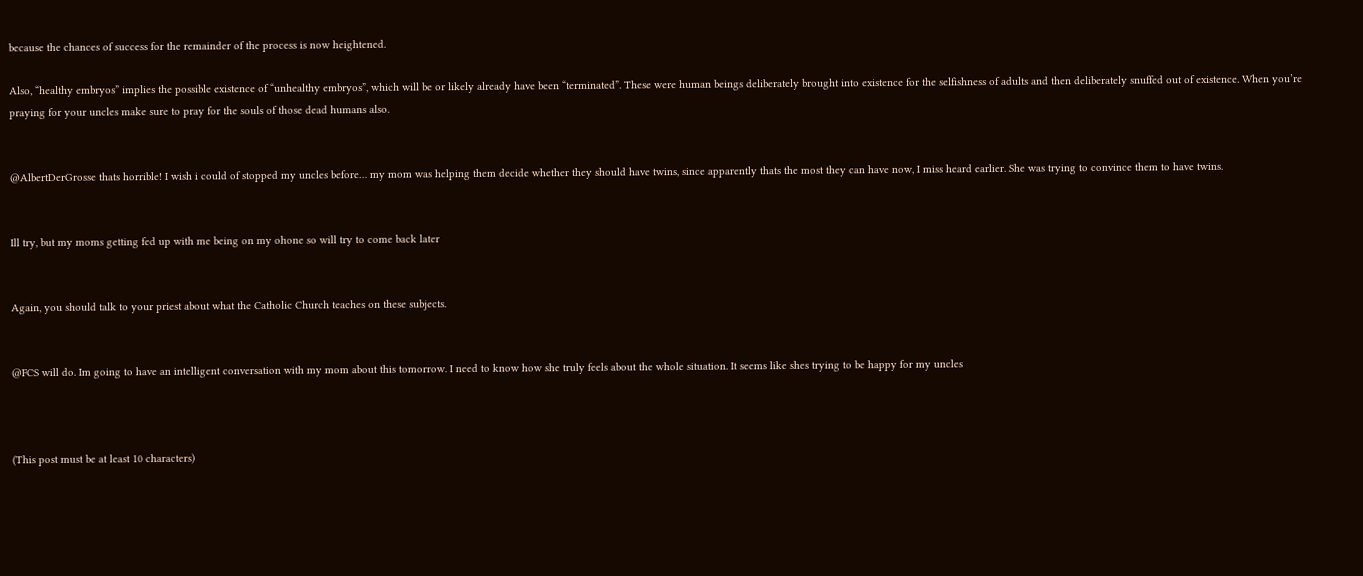because the chances of success for the remainder of the process is now heightened.

Also, “healthy embryos” implies the possible existence of “unhealthy embryos”, which will be or likely already have been “terminated”. These were human beings deliberately brought into existence for the selfishness of adults and then deliberately snuffed out of existence. When you’re praying for your uncles make sure to pray for the souls of those dead humans also.


@AlbertDerGrosse thats horrible! I wish i could of stopped my uncles before… my mom was helping them decide whether they should have twins, since apparently thats the most they can have now, I miss heard earlier. She was trying to convince them to have twins.


Ill try, but my moms getting fed up with me being on my ohone so will try to come back later


Again, you should talk to your priest about what the Catholic Church teaches on these subjects.


@FCS will do. Im going to have an intelligent conversation with my mom about this tomorrow. I need to know how she truly feels about the whole situation. It seems like shes trying to be happy for my uncles



(This post must be at least 10 characters)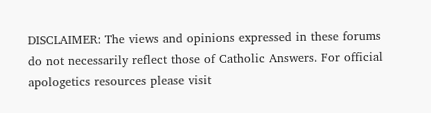DISCLAIMER: The views and opinions expressed in these forums do not necessarily reflect those of Catholic Answers. For official apologetics resources please visit